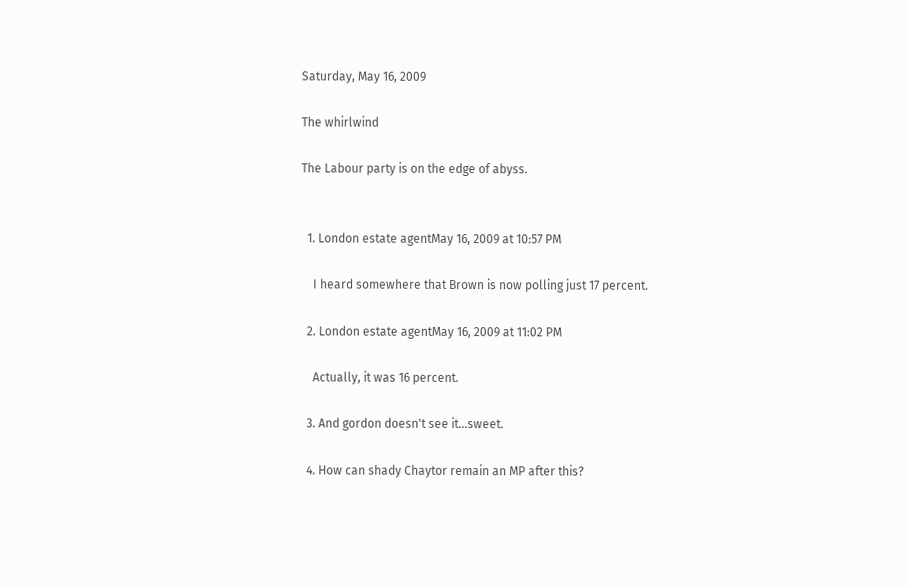Saturday, May 16, 2009

The whirlwind

The Labour party is on the edge of abyss.


  1. London estate agentMay 16, 2009 at 10:57 PM

    I heard somewhere that Brown is now polling just 17 percent.

  2. London estate agentMay 16, 2009 at 11:02 PM

    Actually, it was 16 percent.

  3. And gordon doesn't see it...sweet.

  4. How can shady Chaytor remain an MP after this?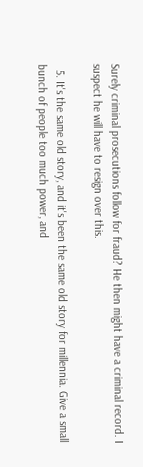Surely criminal prosecutions follow for fraud? He then might have a criminal record. I suspect he will have to resign over this.

  5. It's the same old story, and it's been the same old story for millennia. Give a small bunch of people too much power, and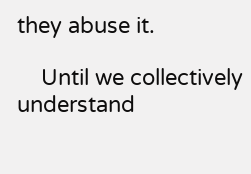they abuse it.

    Until we collectively understand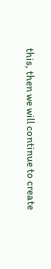this, then we will continue to create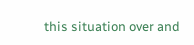this situation over and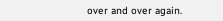over and over again.